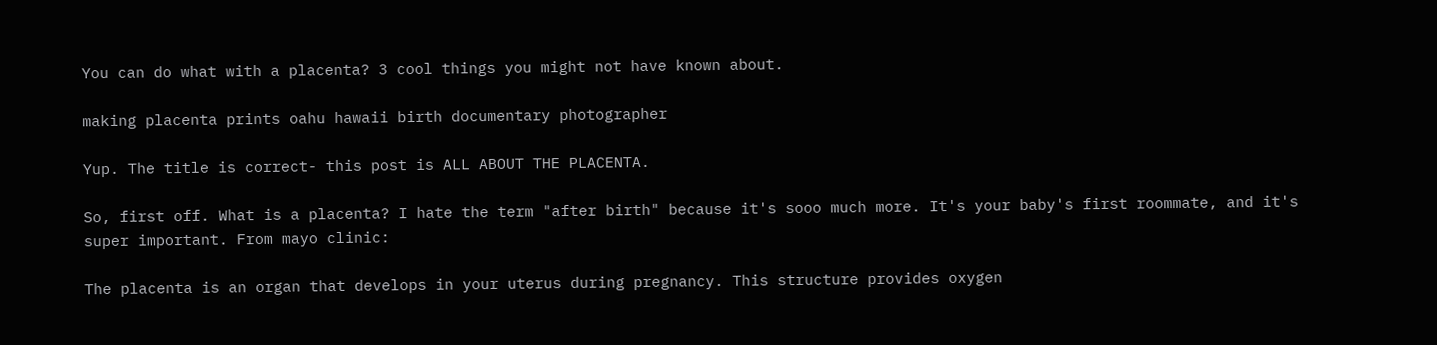You can do what with a placenta? 3 cool things you might not have known about.

making placenta prints oahu hawaii birth documentary photographer

Yup. The title is correct- this post is ALL ABOUT THE PLACENTA.

So, first off. What is a placenta? I hate the term "after birth" because it's sooo much more. It's your baby's first roommate, and it's super important. From mayo clinic:

The placenta is an organ that develops in your uterus during pregnancy. This structure provides oxygen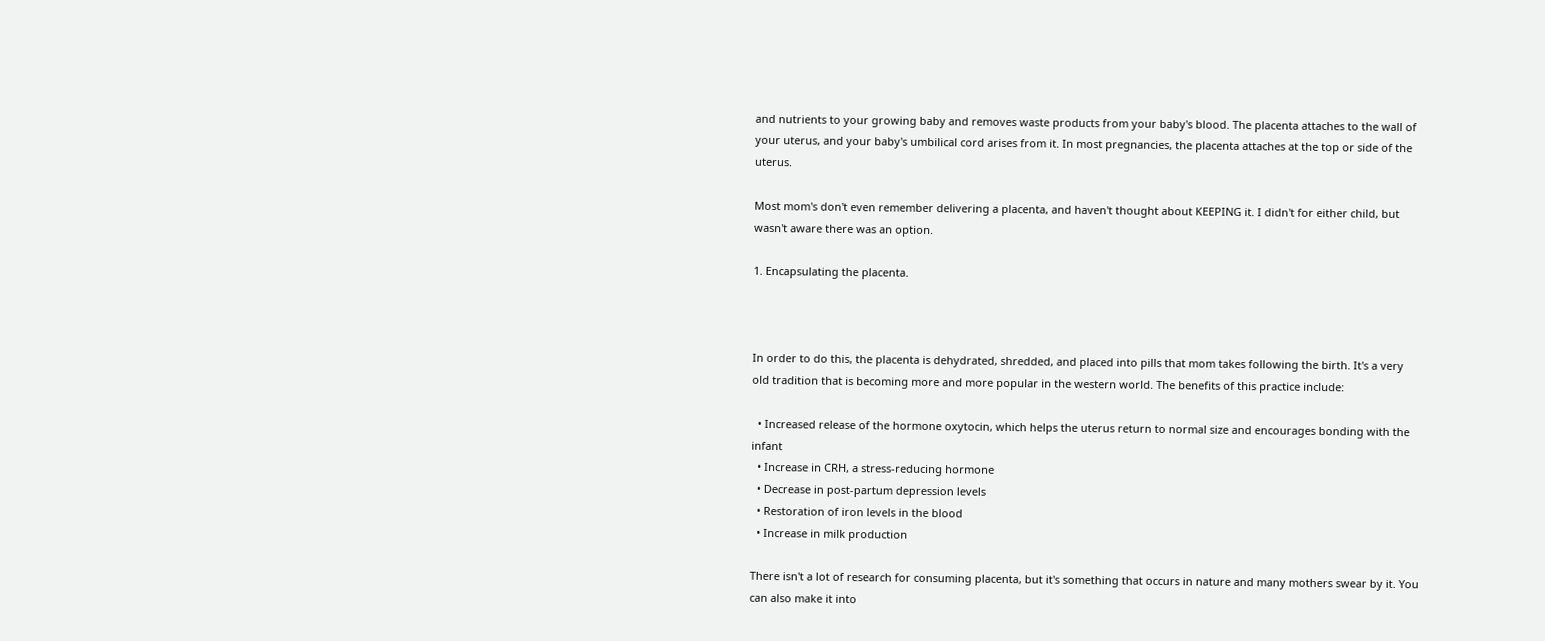and nutrients to your growing baby and removes waste products from your baby's blood. The placenta attaches to the wall of your uterus, and your baby's umbilical cord arises from it. In most pregnancies, the placenta attaches at the top or side of the uterus.

Most mom's don't even remember delivering a placenta, and haven't thought about KEEPING it. I didn't for either child, but wasn't aware there was an option.

1. Encapsulating the placenta.



In order to do this, the placenta is dehydrated, shredded, and placed into pills that mom takes following the birth. It's a very old tradition that is becoming more and more popular in the western world. The benefits of this practice include:

  • Increased release of the hormone oxytocin, which helps the uterus return to normal size and encourages bonding with the infant
  • Increase in CRH, a stress-reducing hormone
  • Decrease in post-partum depression levels
  • Restoration of iron levels in the blood
  • Increase in milk production

There isn't a lot of research for consuming placenta, but it's something that occurs in nature and many mothers swear by it. You can also make it into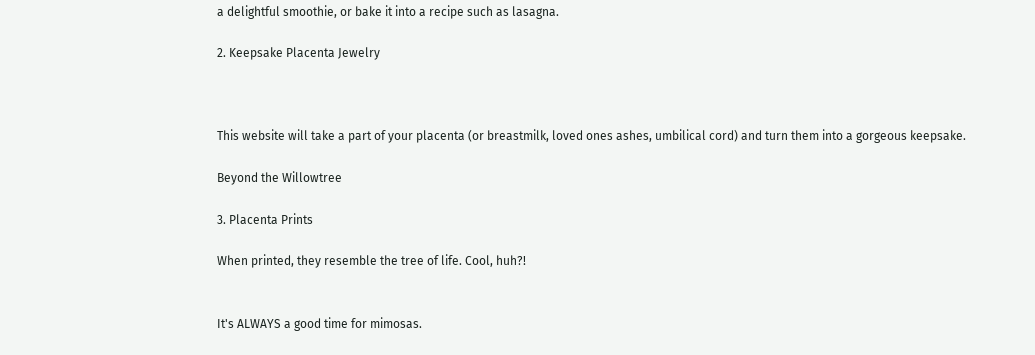a delightful smoothie, or bake it into a recipe such as lasagna.

2. Keepsake Placenta Jewelry



This website will take a part of your placenta (or breastmilk, loved ones ashes, umbilical cord) and turn them into a gorgeous keepsake.

Beyond the Willowtree

3. Placenta Prints

When printed, they resemble the tree of life. Cool, huh?!


It's ALWAYS a good time for mimosas.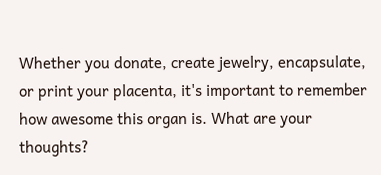Whether you donate, create jewelry, encapsulate, or print your placenta, it's important to remember how awesome this organ is. What are your thoughts?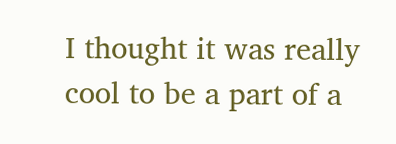I thought it was really cool to be a part of a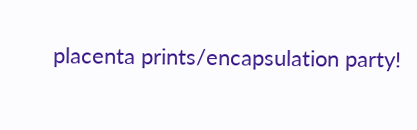placenta prints/encapsulation party!